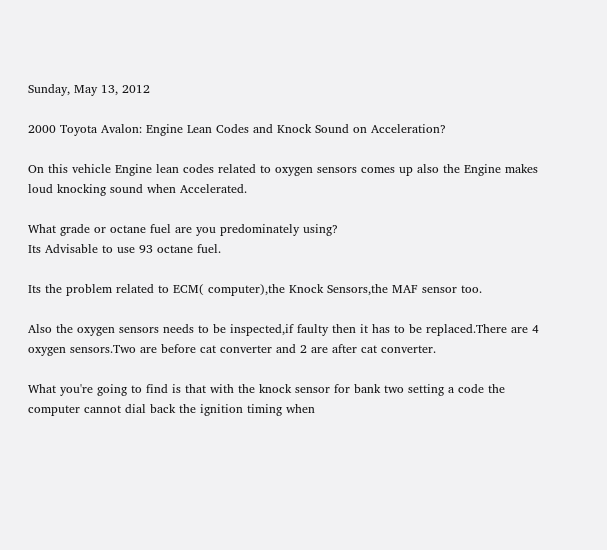Sunday, May 13, 2012

2000 Toyota Avalon: Engine Lean Codes and Knock Sound on Acceleration?

On this vehicle Engine lean codes related to oxygen sensors comes up also the Engine makes loud knocking sound when Accelerated.

What grade or octane fuel are you predominately using?
Its Advisable to use 93 octane fuel.

Its the problem related to ECM( computer),the Knock Sensors,the MAF sensor too.

Also the oxygen sensors needs to be inspected,if faulty then it has to be replaced.There are 4 oxygen sensors.Two are before cat converter and 2 are after cat converter.

What you're going to find is that with the knock sensor for bank two setting a code the computer cannot dial back the ignition timing when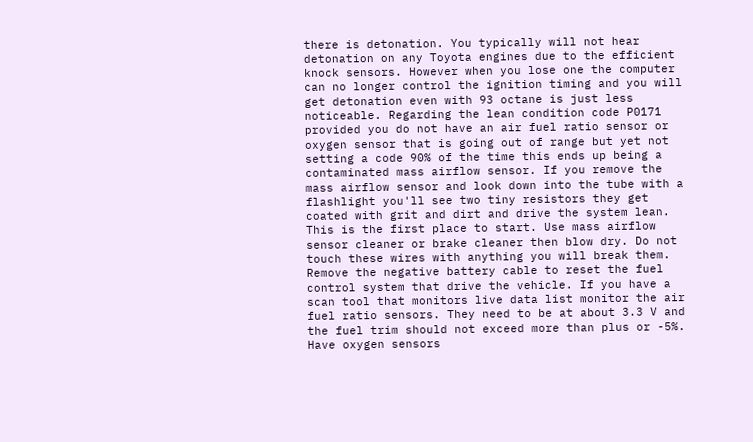there is detonation. You typically will not hear detonation on any Toyota engines due to the efficient knock sensors. However when you lose one the computer can no longer control the ignition timing and you will get detonation even with 93 octane is just less noticeable. Regarding the lean condition code P0171 provided you do not have an air fuel ratio sensor or oxygen sensor that is going out of range but yet not setting a code 90% of the time this ends up being a contaminated mass airflow sensor. If you remove the mass airflow sensor and look down into the tube with a flashlight you'll see two tiny resistors they get coated with grit and dirt and drive the system lean. This is the first place to start. Use mass airflow sensor cleaner or brake cleaner then blow dry. Do not touch these wires with anything you will break them. Remove the negative battery cable to reset the fuel control system that drive the vehicle. If you have a scan tool that monitors live data list monitor the air fuel ratio sensors. They need to be at about 3.3 V and the fuel trim should not exceed more than plus or -5%. Have oxygen sensors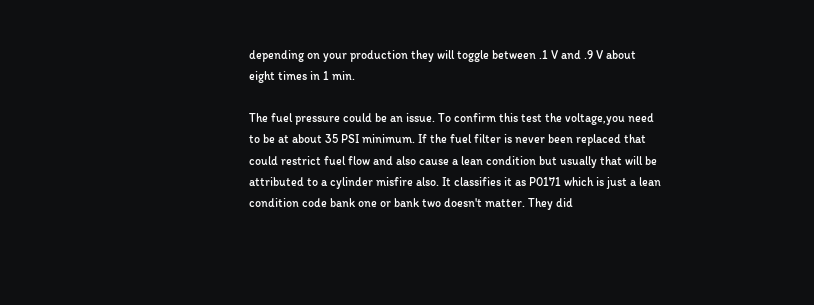depending on your production they will toggle between .1 V and .9 V about eight times in 1 min.

The fuel pressure could be an issue. To confirm this test the voltage,you need to be at about 35 PSI minimum. If the fuel filter is never been replaced that could restrict fuel flow and also cause a lean condition but usually that will be attributed to a cylinder misfire also. It classifies it as P0171 which is just a lean condition code bank one or bank two doesn't matter. They did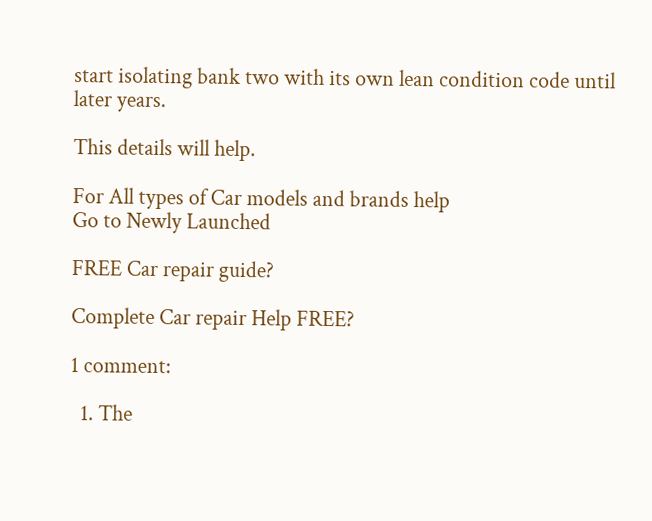start isolating bank two with its own lean condition code until later years.

This details will help.

For All types of Car models and brands help
Go to Newly Launched

FREE Car repair guide?

Complete Car repair Help FREE?

1 comment:

  1. The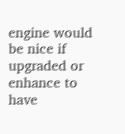engine would be nice if upgraded or enhance to have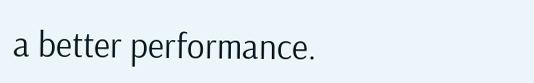a better performance.